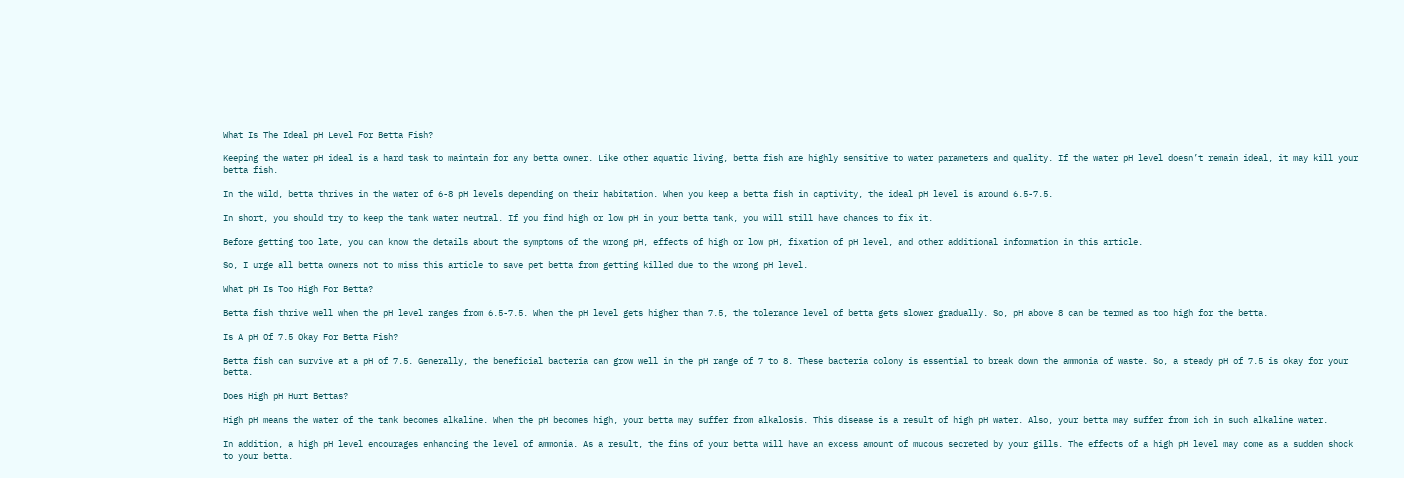What Is The Ideal pH Level For Betta Fish?

Keeping the water pH ideal is a hard task to maintain for any betta owner. Like other aquatic living, betta fish are highly sensitive to water parameters and quality. If the water pH level doesn’t remain ideal, it may kill your betta fish.

In the wild, betta thrives in the water of 6-8 pH levels depending on their habitation. When you keep a betta fish in captivity, the ideal pH level is around 6.5-7.5.

In short, you should try to keep the tank water neutral. If you find high or low pH in your betta tank, you will still have chances to fix it.

Before getting too late, you can know the details about the symptoms of the wrong pH, effects of high or low pH, fixation of pH level, and other additional information in this article.

So, I urge all betta owners not to miss this article to save pet betta from getting killed due to the wrong pH level.

What pH Is Too High For Betta?

Betta fish thrive well when the pH level ranges from 6.5-7.5. When the pH level gets higher than 7.5, the tolerance level of betta gets slower gradually. So, pH above 8 can be termed as too high for the betta.

Is A pH Of 7.5 Okay For Betta Fish?

Betta fish can survive at a pH of 7.5. Generally, the beneficial bacteria can grow well in the pH range of 7 to 8. These bacteria colony is essential to break down the ammonia of waste. So, a steady pH of 7.5 is okay for your betta.

Does High pH Hurt Bettas?

High pH means the water of the tank becomes alkaline. When the pH becomes high, your betta may suffer from alkalosis. This disease is a result of high pH water. Also, your betta may suffer from ich in such alkaline water.

In addition, a high pH level encourages enhancing the level of ammonia. As a result, the fins of your betta will have an excess amount of mucous secreted by your gills. The effects of a high pH level may come as a sudden shock to your betta.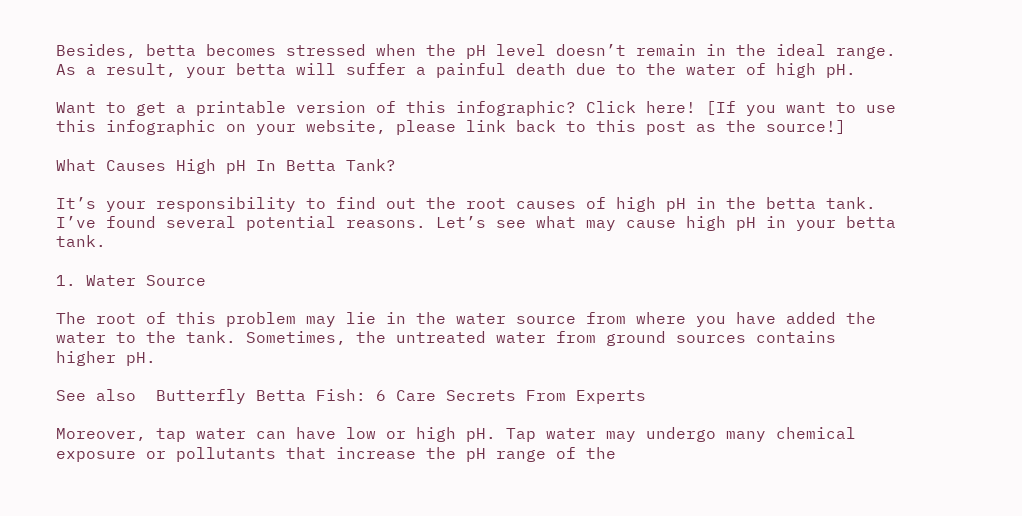Besides, betta becomes stressed when the pH level doesn’t remain in the ideal range. As a result, your betta will suffer a painful death due to the water of high pH.

Want to get a printable version of this infographic? Click here! [If you want to use this infographic on your website, please link back to this post as the source!]

What Causes High pH In Betta Tank?

It’s your responsibility to find out the root causes of high pH in the betta tank. I’ve found several potential reasons. Let’s see what may cause high pH in your betta tank.

1. Water Source

The root of this problem may lie in the water source from where you have added the water to the tank. Sometimes, the untreated water from ground sources contains higher pH.

See also  Butterfly Betta Fish: 6 Care Secrets From Experts

Moreover, tap water can have low or high pH. Tap water may undergo many chemical exposure or pollutants that increase the pH range of the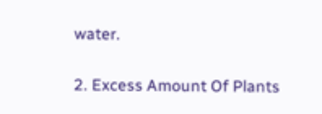water.

2. Excess Amount Of Plants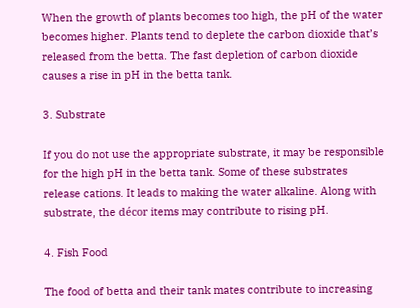When the growth of plants becomes too high, the pH of the water becomes higher. Plants tend to deplete the carbon dioxide that’s released from the betta. The fast depletion of carbon dioxide causes a rise in pH in the betta tank.

3. Substrate

If you do not use the appropriate substrate, it may be responsible for the high pH in the betta tank. Some of these substrates release cations. It leads to making the water alkaline. Along with substrate, the décor items may contribute to rising pH.

4. Fish Food

The food of betta and their tank mates contribute to increasing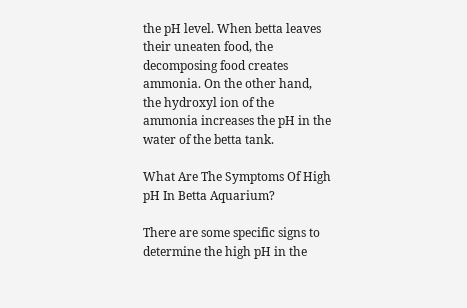the pH level. When betta leaves their uneaten food, the decomposing food creates ammonia. On the other hand, the hydroxyl ion of the ammonia increases the pH in the water of the betta tank.

What Are The Symptoms Of High pH In Betta Aquarium?

There are some specific signs to determine the high pH in the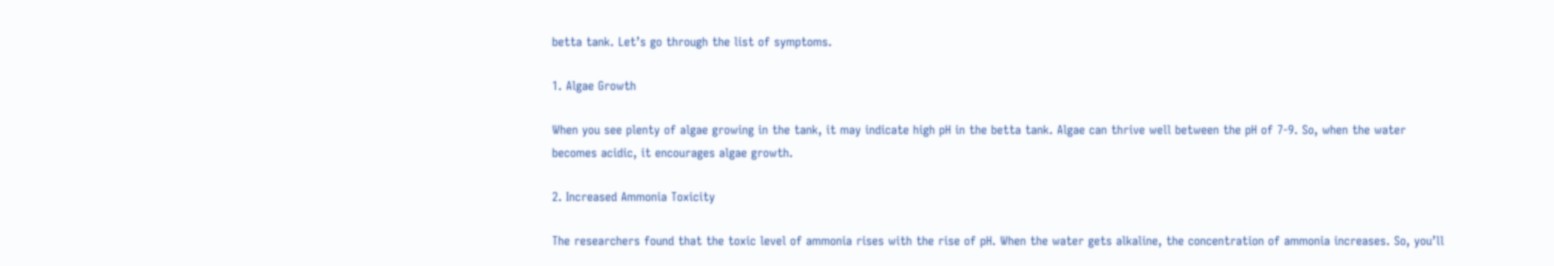betta tank. Let’s go through the list of symptoms.

1. Algae Growth

When you see plenty of algae growing in the tank, it may indicate high pH in the betta tank. Algae can thrive well between the pH of 7-9. So, when the water becomes acidic, it encourages algae growth.

2. Increased Ammonia Toxicity

The researchers found that the toxic level of ammonia rises with the rise of pH. When the water gets alkaline, the concentration of ammonia increases. So, you’ll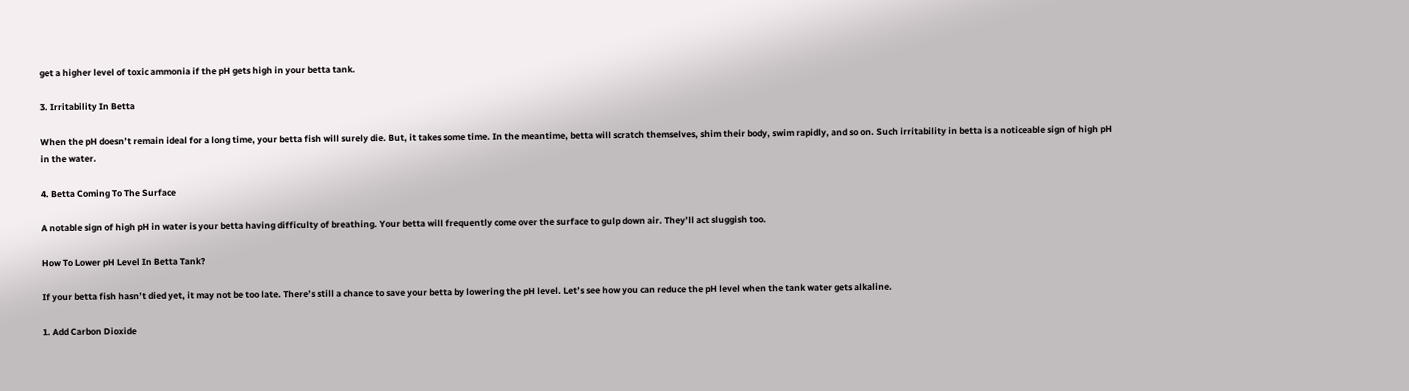get a higher level of toxic ammonia if the pH gets high in your betta tank.

3. Irritability In Betta

When the pH doesn’t remain ideal for a long time, your betta fish will surely die. But, it takes some time. In the meantime, betta will scratch themselves, shim their body, swim rapidly, and so on. Such irritability in betta is a noticeable sign of high pH in the water.

4. Betta Coming To The Surface

A notable sign of high pH in water is your betta having difficulty of breathing. Your betta will frequently come over the surface to gulp down air. They’ll act sluggish too.

How To Lower pH Level In Betta Tank?

If your betta fish hasn’t died yet, it may not be too late. There’s still a chance to save your betta by lowering the pH level. Let’s see how you can reduce the pH level when the tank water gets alkaline.

1. Add Carbon Dioxide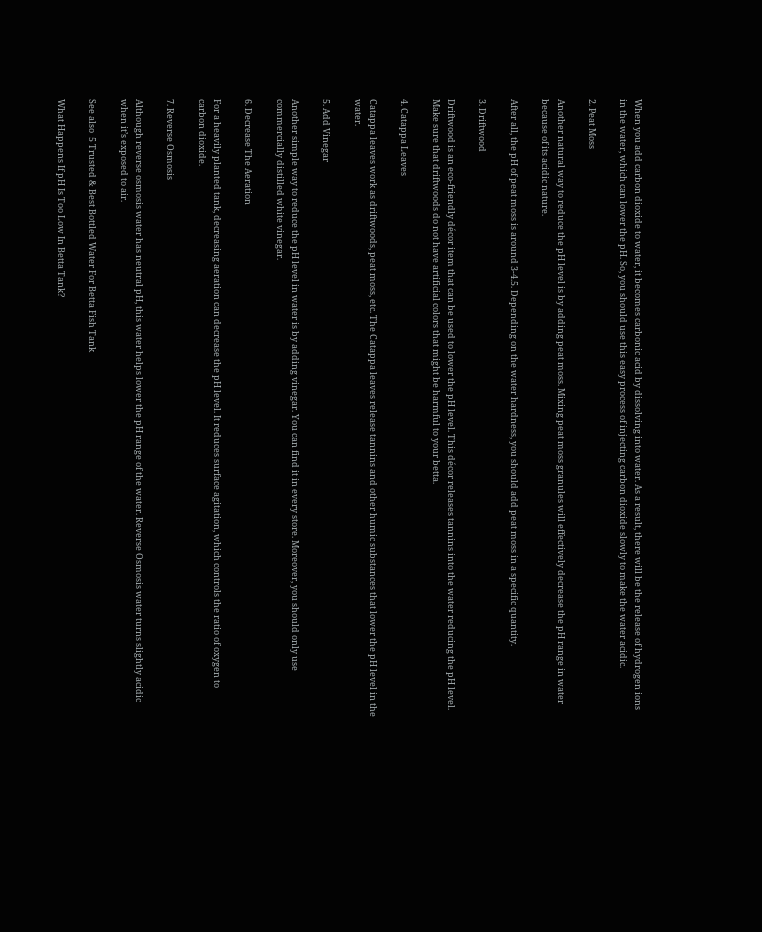When you add carbon dioxide to water, it becomes carbonic acid by dissolving into water. As a result, there will be the release of hydrogen ions in the water, which can lower the pH. So, you should use this easy process of injecting carbon dioxide slowly to make the water acidic.

2. Peat Moss

Another natural way to reduce the pH level is by adding peat moss. Mixing peat moss granules will effectively decrease the pH range in water because of its acidic nature.

After all, the pH of peat moss is around 3-4.5. Depending on the water hardness, you should add peat moss in a specific quantity.

3. Driftwood

Driftwood is an eco-friendly décor item that can be used to lower the pH level. This décor releases tannins into the water reducing the pH level. Make sure that driftwoods do not have artificial colors that might be harmful to your betta.

4. Catappa Leaves

Catappa leaves work as driftwoods, peat moss, etc. The Catappa leaves release tannins and other humic substances that lower the pH level in the water.

5. Add Vinegar

Another simple way to reduce the pH level in water is by adding vinegar. You can find it in every store. Moreover, you should only use commercially distilled white vinegar.

6. Decrease The Aeration

For a heavily planted tank, decreasing aeration can decrease the pH level. It reduces surface agitation, which controls the ratio of oxygen to carbon dioxide.

7. Reverse Osmosis

Although reverse osmosis water has neutral pH, this water helps lower the pH range of the water. Reverse Osmosis water turns slightly acidic when it’s exposed to air.

See also  5 Trusted & Best Bottled Water For Betta Fish Tank

What Happens If pH Is Too Low In Betta Tank?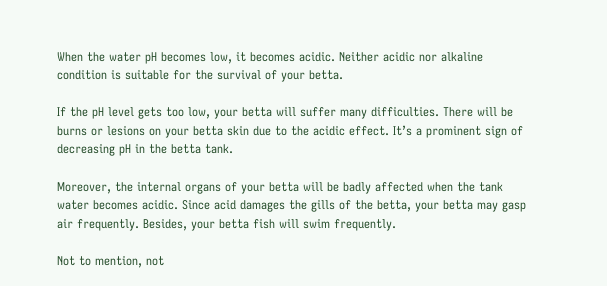When the water pH becomes low, it becomes acidic. Neither acidic nor alkaline condition is suitable for the survival of your betta.

If the pH level gets too low, your betta will suffer many difficulties. There will be burns or lesions on your betta skin due to the acidic effect. It’s a prominent sign of decreasing pH in the betta tank.

Moreover, the internal organs of your betta will be badly affected when the tank water becomes acidic. Since acid damages the gills of the betta, your betta may gasp air frequently. Besides, your betta fish will swim frequently.

Not to mention, not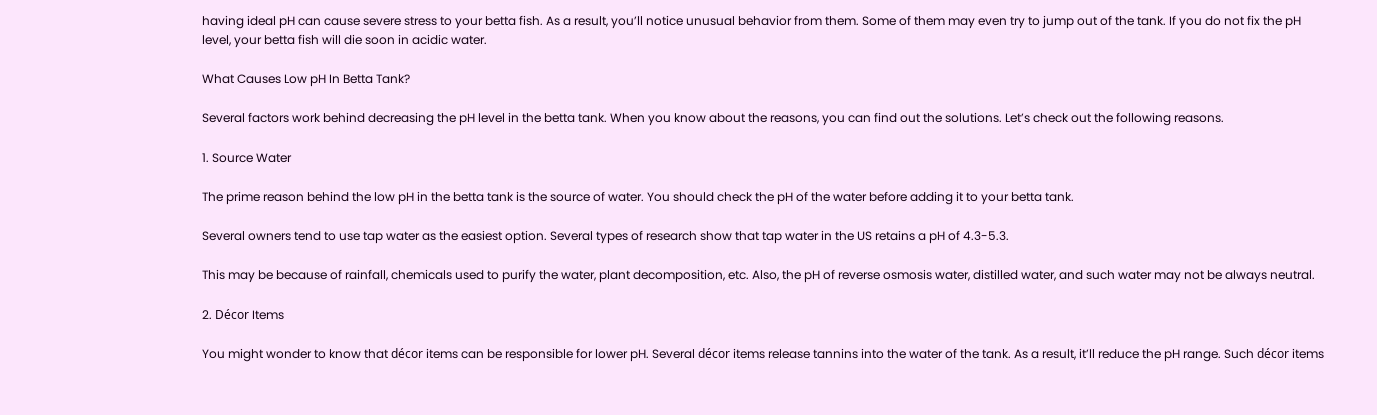having ideal pH can cause severe stress to your betta fish. As a result, you’ll notice unusual behavior from them. Some of them may even try to jump out of the tank. If you do not fix the pH level, your betta fish will die soon in acidic water.

What Causes Low pH In Betta Tank?

Several factors work behind decreasing the pH level in the betta tank. When you know about the reasons, you can find out the solutions. Let’s check out the following reasons.

1. Source Water

The prime reason behind the low pH in the betta tank is the source of water. You should check the pH of the water before adding it to your betta tank.

Several owners tend to use tap water as the easiest option. Several types of research show that tap water in the US retains a pH of 4.3-5.3.

This may be because of rainfall, chemicals used to purify the water, plant decomposition, etc. Also, the pH of reverse osmosis water, distilled water, and such water may not be always neutral.

2. Décor Items

You might wonder to know that décor items can be responsible for lower pH. Several décor items release tannins into the water of the tank. As a result, it’ll reduce the pH range. Such décor items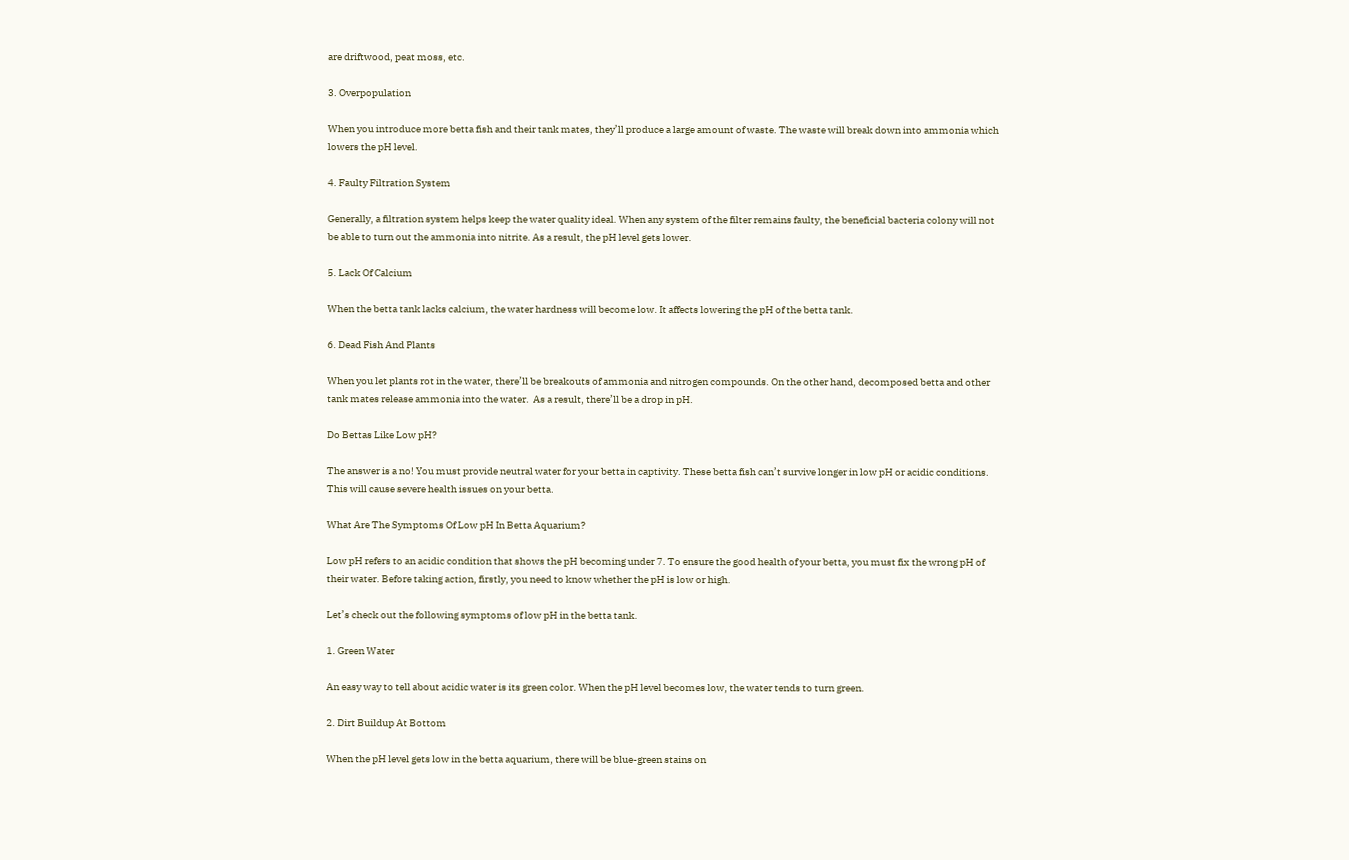are driftwood, peat moss, etc.

3. Overpopulation

When you introduce more betta fish and their tank mates, they’ll produce a large amount of waste. The waste will break down into ammonia which lowers the pH level.

4. Faulty Filtration System

Generally, a filtration system helps keep the water quality ideal. When any system of the filter remains faulty, the beneficial bacteria colony will not be able to turn out the ammonia into nitrite. As a result, the pH level gets lower.

5. Lack Of Calcium

When the betta tank lacks calcium, the water hardness will become low. It affects lowering the pH of the betta tank.

6. Dead Fish And Plants

When you let plants rot in the water, there’ll be breakouts of ammonia and nitrogen compounds. On the other hand, decomposed betta and other tank mates release ammonia into the water.  As a result, there’ll be a drop in pH.

Do Bettas Like Low pH?

The answer is a no! You must provide neutral water for your betta in captivity. These betta fish can’t survive longer in low pH or acidic conditions. This will cause severe health issues on your betta.

What Are The Symptoms Of Low pH In Betta Aquarium?

Low pH refers to an acidic condition that shows the pH becoming under 7. To ensure the good health of your betta, you must fix the wrong pH of their water. Before taking action, firstly, you need to know whether the pH is low or high.

Let’s check out the following symptoms of low pH in the betta tank.

1. Green Water

An easy way to tell about acidic water is its green color. When the pH level becomes low, the water tends to turn green.

2. Dirt Buildup At Bottom

When the pH level gets low in the betta aquarium, there will be blue-green stains on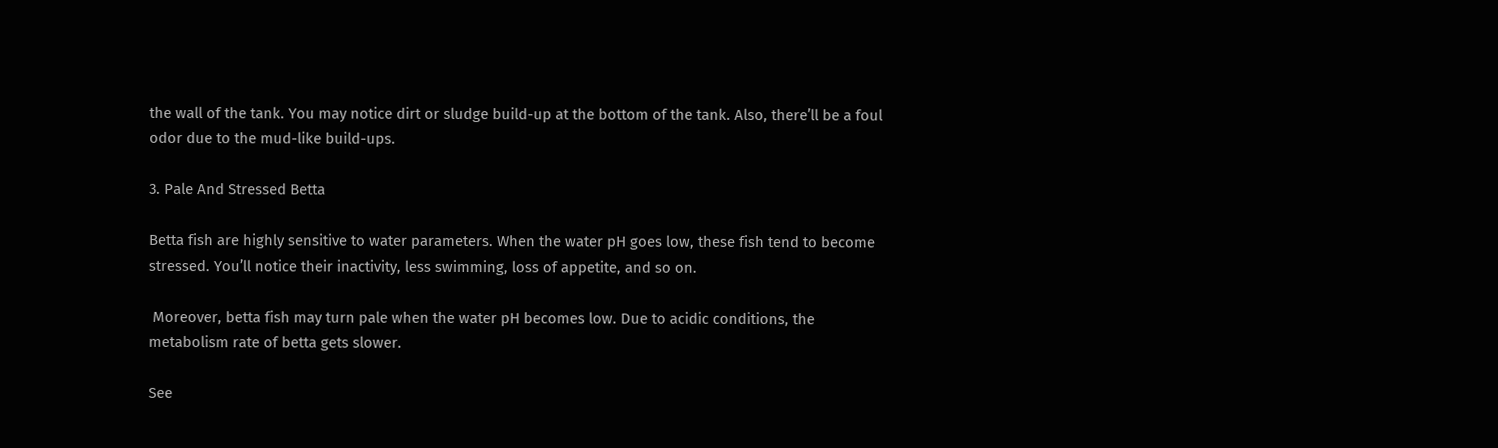the wall of the tank. You may notice dirt or sludge build-up at the bottom of the tank. Also, there’ll be a foul odor due to the mud-like build-ups.

3. Pale And Stressed Betta

Betta fish are highly sensitive to water parameters. When the water pH goes low, these fish tend to become stressed. You’ll notice their inactivity, less swimming, loss of appetite, and so on.

 Moreover, betta fish may turn pale when the water pH becomes low. Due to acidic conditions, the metabolism rate of betta gets slower.

See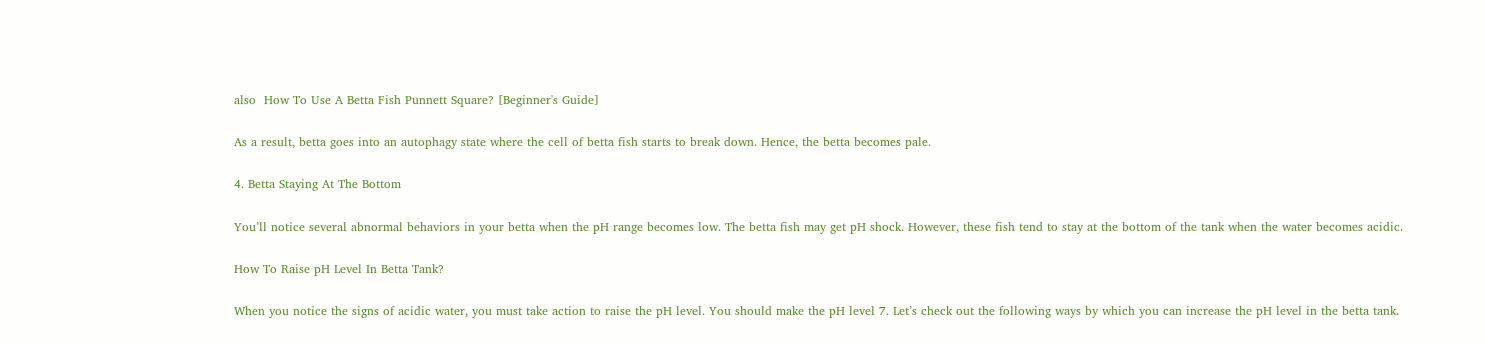also  How To Use A Betta Fish Punnett Square? [Beginner's Guide]

As a result, betta goes into an autophagy state where the cell of betta fish starts to break down. Hence, the betta becomes pale.

4. Betta Staying At The Bottom

You’ll notice several abnormal behaviors in your betta when the pH range becomes low. The betta fish may get pH shock. However, these fish tend to stay at the bottom of the tank when the water becomes acidic.

How To Raise pH Level In Betta Tank?

When you notice the signs of acidic water, you must take action to raise the pH level. You should make the pH level 7. Let’s check out the following ways by which you can increase the pH level in the betta tank.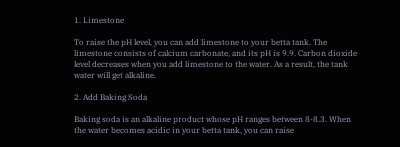1. Limestone

To raise the pH level, you can add limestone to your betta tank. The limestone consists of calcium carbonate, and its pH is 9.9. Carbon dioxide level decreases when you add limestone to the water. As a result, the tank water will get alkaline.

2. Add Baking Soda

Baking soda is an alkaline product whose pH ranges between 8-8.3. When the water becomes acidic in your betta tank, you can raise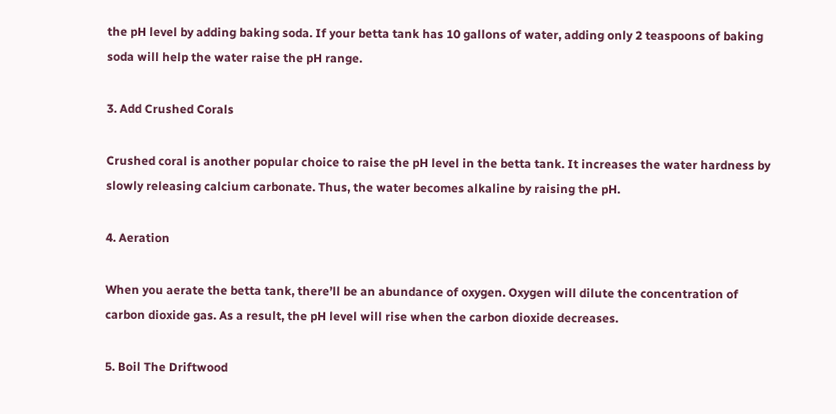the pH level by adding baking soda. If your betta tank has 10 gallons of water, adding only 2 teaspoons of baking soda will help the water raise the pH range.

3. Add Crushed Corals

Crushed coral is another popular choice to raise the pH level in the betta tank. It increases the water hardness by slowly releasing calcium carbonate. Thus, the water becomes alkaline by raising the pH.

4. Aeration

When you aerate the betta tank, there’ll be an abundance of oxygen. Oxygen will dilute the concentration of carbon dioxide gas. As a result, the pH level will rise when the carbon dioxide decreases.

5. Boil The Driftwood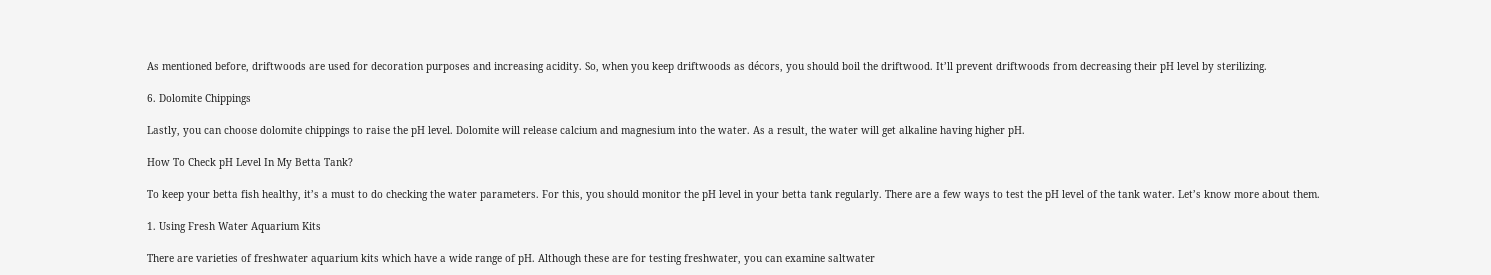As mentioned before, driftwoods are used for decoration purposes and increasing acidity. So, when you keep driftwoods as décors, you should boil the driftwood. It’ll prevent driftwoods from decreasing their pH level by sterilizing.

6. Dolomite Chippings

Lastly, you can choose dolomite chippings to raise the pH level. Dolomite will release calcium and magnesium into the water. As a result, the water will get alkaline having higher pH.

How To Check pH Level In My Betta Tank?

To keep your betta fish healthy, it’s a must to do checking the water parameters. For this, you should monitor the pH level in your betta tank regularly. There are a few ways to test the pH level of the tank water. Let’s know more about them.

1. Using Fresh Water Aquarium Kits

There are varieties of freshwater aquarium kits which have a wide range of pH. Although these are for testing freshwater, you can examine saltwater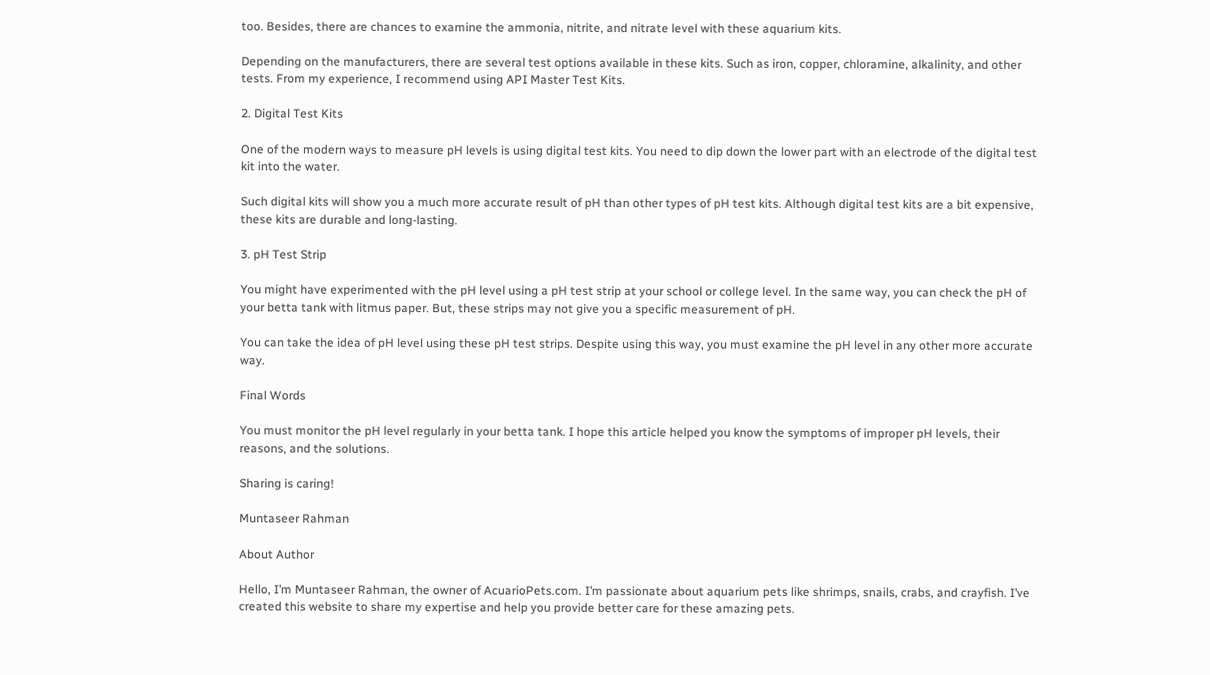too. Besides, there are chances to examine the ammonia, nitrite, and nitrate level with these aquarium kits.

Depending on the manufacturers, there are several test options available in these kits. Such as iron, copper, chloramine, alkalinity, and other tests. From my experience, I recommend using API Master Test Kits.

2. Digital Test Kits

One of the modern ways to measure pH levels is using digital test kits. You need to dip down the lower part with an electrode of the digital test kit into the water.

Such digital kits will show you a much more accurate result of pH than other types of pH test kits. Although digital test kits are a bit expensive, these kits are durable and long-lasting.

3. pH Test Strip

You might have experimented with the pH level using a pH test strip at your school or college level. In the same way, you can check the pH of your betta tank with litmus paper. But, these strips may not give you a specific measurement of pH.

You can take the idea of pH level using these pH test strips. Despite using this way, you must examine the pH level in any other more accurate way.

Final Words

You must monitor the pH level regularly in your betta tank. I hope this article helped you know the symptoms of improper pH levels, their reasons, and the solutions.

Sharing is caring!

Muntaseer Rahman

About Author

Hello, I’m Muntaseer Rahman, the owner of AcuarioPets.com. I’m passionate about aquarium pets like shrimps, snails, crabs, and crayfish. I’ve created this website to share my expertise and help you provide better care for these amazing pets.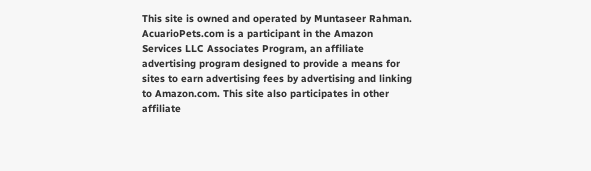This site is owned and operated by Muntaseer Rahman. AcuarioPets.com is a participant in the Amazon Services LLC Associates Program, an affiliate advertising program designed to provide a means for sites to earn advertising fees by advertising and linking to Amazon.com. This site also participates in other affiliate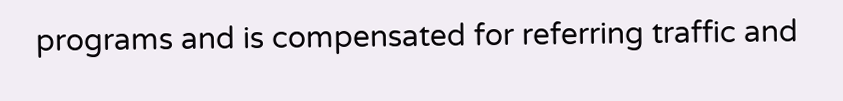programs and is compensated for referring traffic and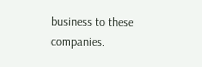business to these companies.